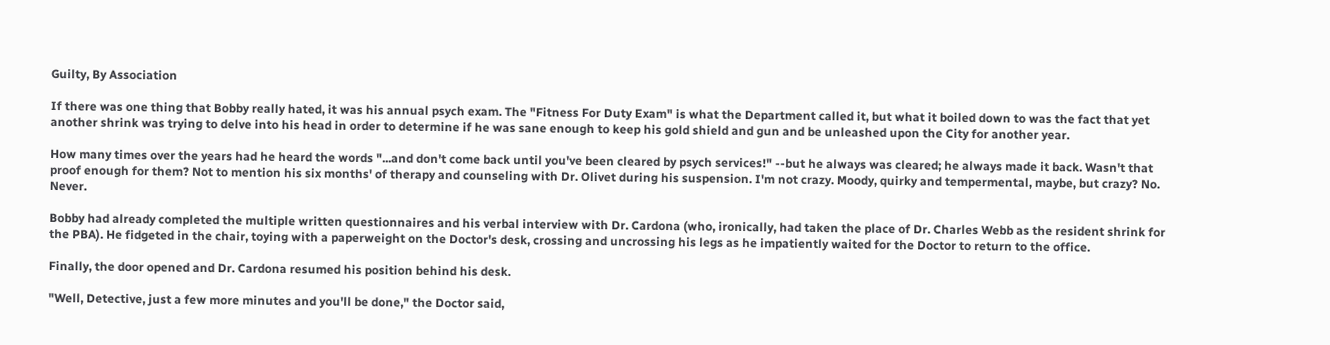Guilty, By Association

If there was one thing that Bobby really hated, it was his annual psych exam. The "Fitness For Duty Exam" is what the Department called it, but what it boiled down to was the fact that yet another shrink was trying to delve into his head in order to determine if he was sane enough to keep his gold shield and gun and be unleashed upon the City for another year.

How many times over the years had he heard the words "...and don't come back until you've been cleared by psych services!" --but he always was cleared; he always made it back. Wasn't that proof enough for them? Not to mention his six months' of therapy and counseling with Dr. Olivet during his suspension. I'm not crazy. Moody, quirky and tempermental, maybe, but crazy? No. Never.

Bobby had already completed the multiple written questionnaires and his verbal interview with Dr. Cardona (who, ironically, had taken the place of Dr. Charles Webb as the resident shrink for the PBA). He fidgeted in the chair, toying with a paperweight on the Doctor's desk, crossing and uncrossing his legs as he impatiently waited for the Doctor to return to the office.

Finally, the door opened and Dr. Cardona resumed his position behind his desk.

"Well, Detective, just a few more minutes and you'll be done," the Doctor said,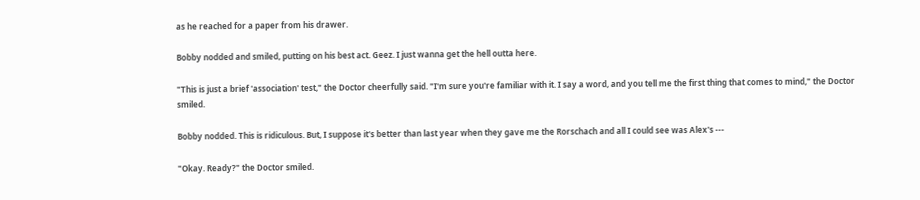as he reached for a paper from his drawer.

Bobby nodded and smiled, putting on his best act. Geez. I just wanna get the hell outta here.

"This is just a brief 'association' test," the Doctor cheerfully said. "I'm sure you're familiar with it. I say a word, and you tell me the first thing that comes to mind," the Doctor smiled.

Bobby nodded. This is ridiculous. But, I suppose it's better than last year when they gave me the Rorschach and all I could see was Alex's ---

"Okay. Ready?" the Doctor smiled.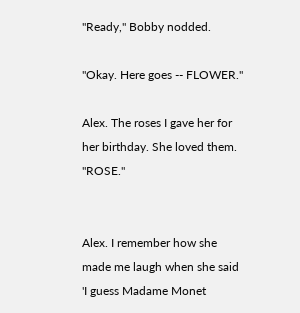"Ready," Bobby nodded.

"Okay. Here goes -- FLOWER."

Alex. The roses I gave her for her birthday. She loved them. "ROSE."


Alex. I remember how she made me laugh when she said 'I guess Madame Monet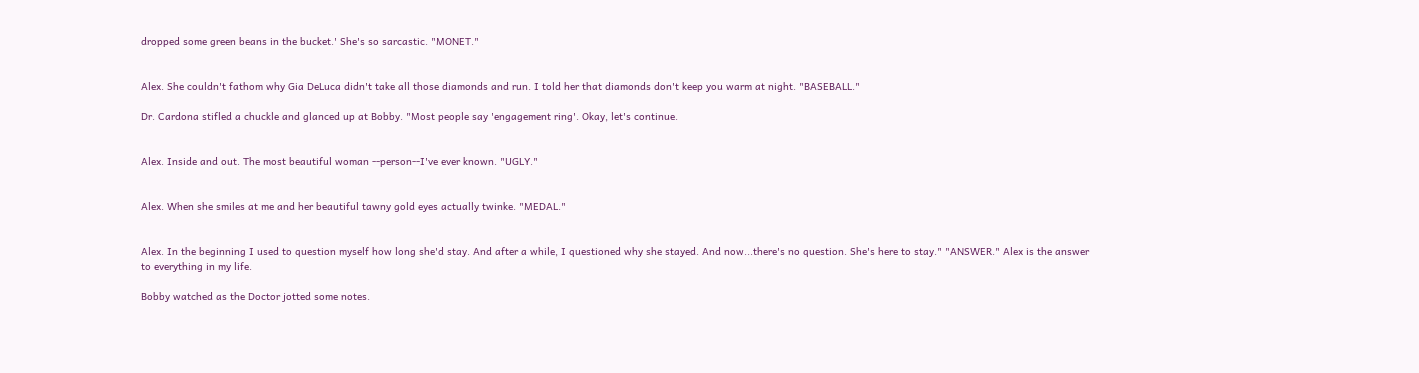dropped some green beans in the bucket.' She's so sarcastic. "MONET."


Alex. She couldn't fathom why Gia DeLuca didn't take all those diamonds and run. I told her that diamonds don't keep you warm at night. "BASEBALL."

Dr. Cardona stifled a chuckle and glanced up at Bobby. "Most people say 'engagement ring'. Okay, let's continue.


Alex. Inside and out. The most beautiful woman --person--I've ever known. "UGLY."


Alex. When she smiles at me and her beautiful tawny gold eyes actually twinke. "MEDAL."


Alex. In the beginning I used to question myself how long she'd stay. And after a while, I questioned why she stayed. And now...there's no question. She's here to stay." "ANSWER." Alex is the answer to everything in my life.

Bobby watched as the Doctor jotted some notes.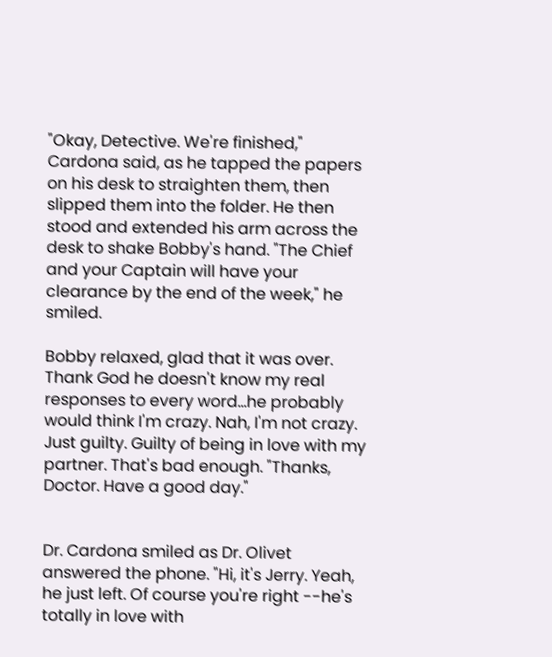"Okay, Detective. We're finished," Cardona said, as he tapped the papers on his desk to straighten them, then slipped them into the folder. He then stood and extended his arm across the desk to shake Bobby's hand. "The Chief and your Captain will have your clearance by the end of the week," he smiled.

Bobby relaxed, glad that it was over. Thank God he doesn't know my real responses to every word...he probably would think I'm crazy. Nah, I'm not crazy. Just guilty. Guilty of being in love with my partner. That's bad enough. "Thanks, Doctor. Have a good day."


Dr. Cardona smiled as Dr. Olivet answered the phone. "Hi, it's Jerry. Yeah, he just left. Of course you're right --he's totally in love with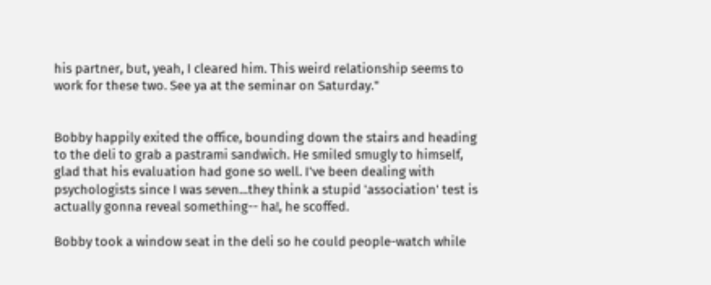his partner, but, yeah, I cleared him. This weird relationship seems to work for these two. See ya at the seminar on Saturday."


Bobby happily exited the office, bounding down the stairs and heading to the deli to grab a pastrami sandwich. He smiled smugly to himself, glad that his evaluation had gone so well. I've been dealing with psychologists since I was seven...they think a stupid 'association' test is actually gonna reveal something-- ha!, he scoffed.

Bobby took a window seat in the deli so he could people-watch while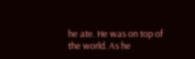he ate. He was on top of the world. As he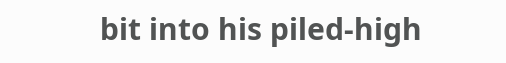bit into his piled-high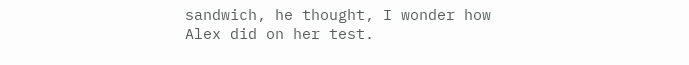sandwich, he thought, I wonder how Alex did on her test.